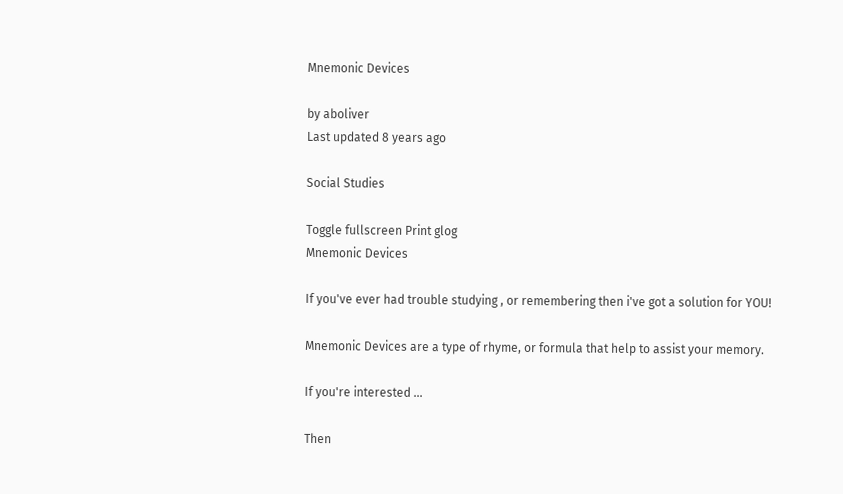Mnemonic Devices

by aboliver
Last updated 8 years ago

Social Studies

Toggle fullscreen Print glog
Mnemonic Devices

If you've ever had trouble studying , or remembering then i've got a solution for YOU!

Mnemonic Devices are a type of rhyme, or formula that help to assist your memory.

If you're interested ...

Then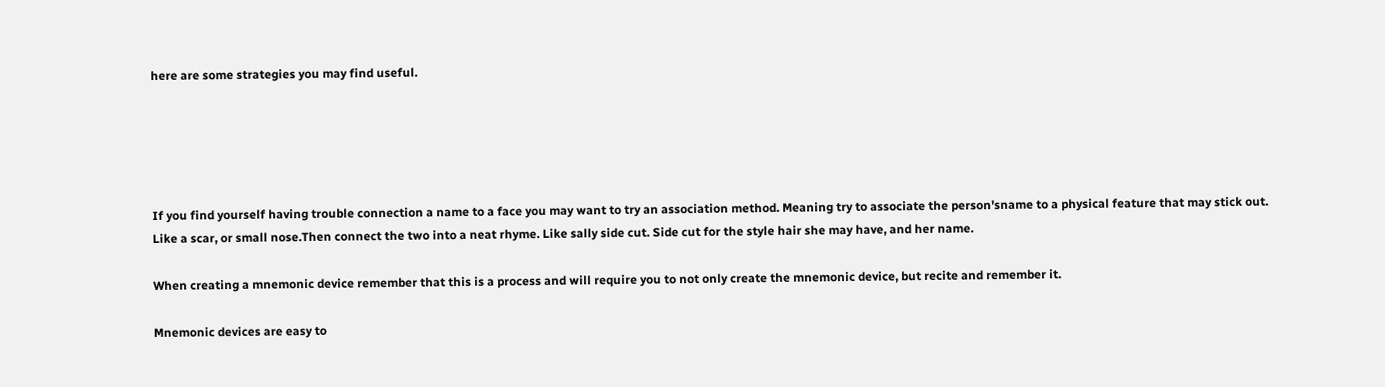here are some strategies you may find useful.





If you find yourself having trouble connection a name to a face you may want to try an association method. Meaning try to associate the person'sname to a physical feature that may stick out. Like a scar, or small nose.Then connect the two into a neat rhyme. Like sally side cut. Side cut for the style hair she may have, and her name.

When creating a mnemonic device remember that this is a process and will require you to not only create the mnemonic device, but recite and remember it.

Mnemonic devices are easy to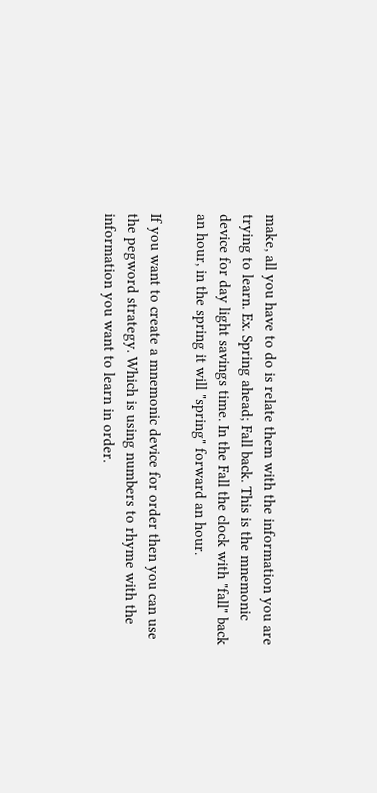make, all you have to do is relate them with the information you are trying to learn. Ex. Spring ahead; Fall back. This is the mnemonic device for day light savings time. In the Fall the clock with "fall" back an hour, in the spring it will "spring" forward an hour.

If you want to create a mnemonic device for order then you can use the pegword strategy. Which is using numbers to rhyme with the information you want to learn in order.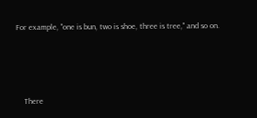For example, "one is bun, two is shoe, three is tree," and so on.





    There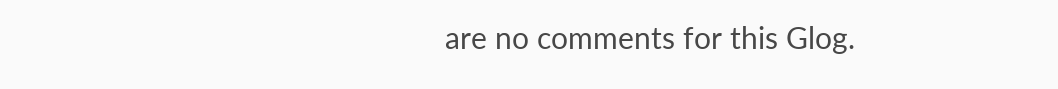are no comments for this Glog.